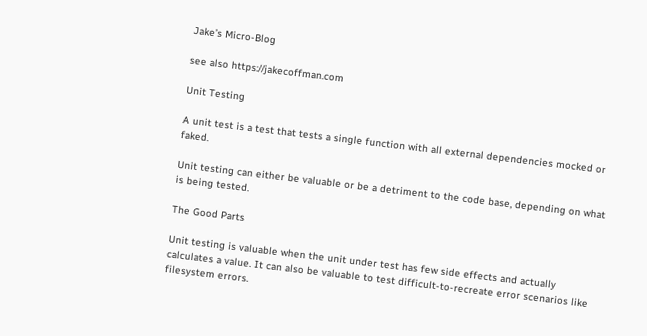Jake’s Micro-Blog

see also https://jakecoffman.com

Unit Testing

A unit test is a test that tests a single function with all external dependencies mocked or faked.

Unit testing can either be valuable or be a detriment to the code base, depending on what is being tested.

The Good Parts

Unit testing is valuable when the unit under test has few side effects and actually calculates a value. It can also be valuable to test difficult-to-recreate error scenarios like filesystem errors.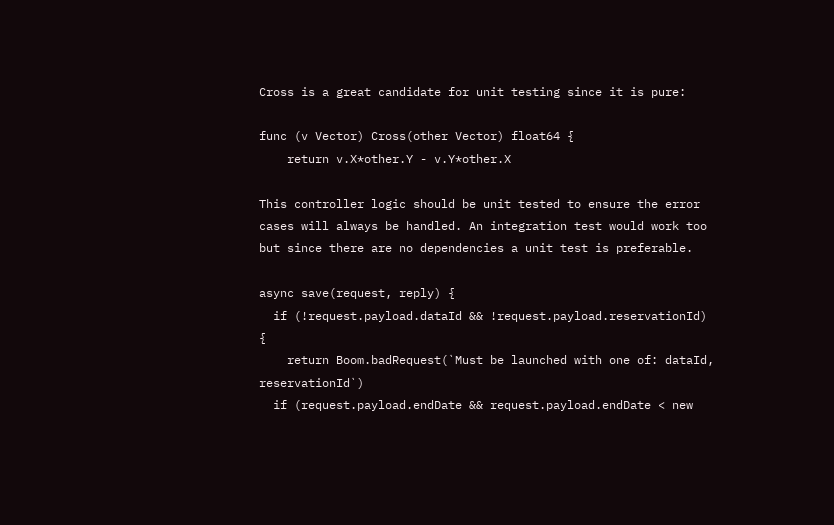Cross is a great candidate for unit testing since it is pure:

func (v Vector) Cross(other Vector) float64 {
    return v.X*other.Y - v.Y*other.X

This controller logic should be unit tested to ensure the error cases will always be handled. An integration test would work too but since there are no dependencies a unit test is preferable.

async save(request, reply) {
  if (!request.payload.dataId && !request.payload.reservationId) {
    return Boom.badRequest(`Must be launched with one of: dataId, reservationId`)
  if (request.payload.endDate && request.payload.endDate < new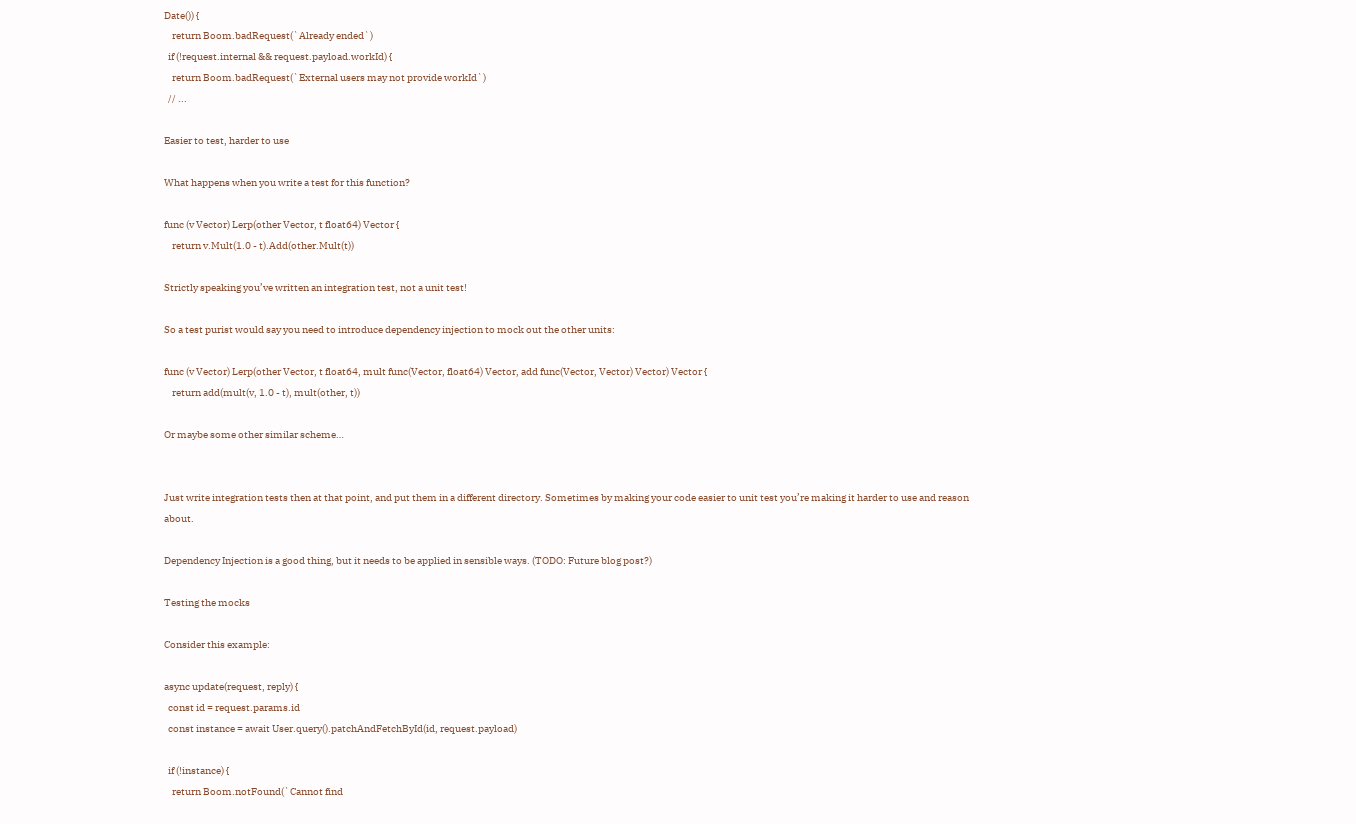Date()) {
    return Boom.badRequest(`Already ended`)
  if (!request.internal && request.payload.workId) {
    return Boom.badRequest(`External users may not provide workId`)
  // ...

Easier to test, harder to use

What happens when you write a test for this function?

func (v Vector) Lerp(other Vector, t float64) Vector {
    return v.Mult(1.0 - t).Add(other.Mult(t))

Strictly speaking you’ve written an integration test, not a unit test!

So a test purist would say you need to introduce dependency injection to mock out the other units:

func (v Vector) Lerp(other Vector, t float64, mult func(Vector, float64) Vector, add func(Vector, Vector) Vector) Vector {
    return add(mult(v, 1.0 - t), mult(other, t))

Or maybe some other similar scheme…


Just write integration tests then at that point, and put them in a different directory. Sometimes by making your code easier to unit test you’re making it harder to use and reason about.

Dependency Injection is a good thing, but it needs to be applied in sensible ways. (TODO: Future blog post?)

Testing the mocks

Consider this example:

async update(request, reply) {
  const id = request.params.id
  const instance = await User.query().patchAndFetchById(id, request.payload)

  if (!instance) {
    return Boom.notFound(`Cannot find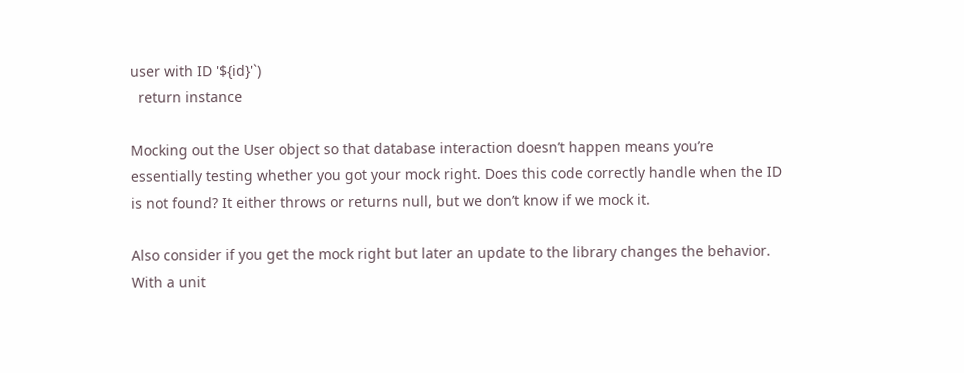user with ID '${id}'`)
  return instance

Mocking out the User object so that database interaction doesn’t happen means you’re essentially testing whether you got your mock right. Does this code correctly handle when the ID is not found? It either throws or returns null, but we don’t know if we mock it.

Also consider if you get the mock right but later an update to the library changes the behavior. With a unit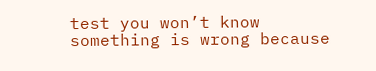test you won’t know something is wrong because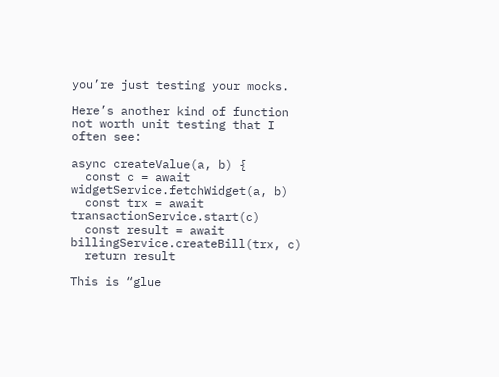you’re just testing your mocks.

Here’s another kind of function not worth unit testing that I often see:

async createValue(a, b) {
  const c = await widgetService.fetchWidget(a, b)
  const trx = await transactionService.start(c)
  const result = await billingService.createBill(trx, c)
  return result

This is “glue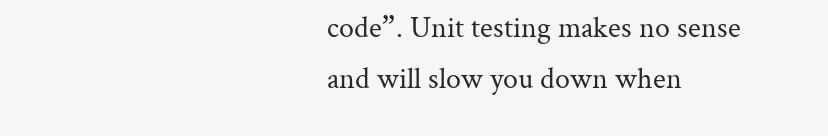code”. Unit testing makes no sense and will slow you down when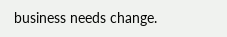business needs change.